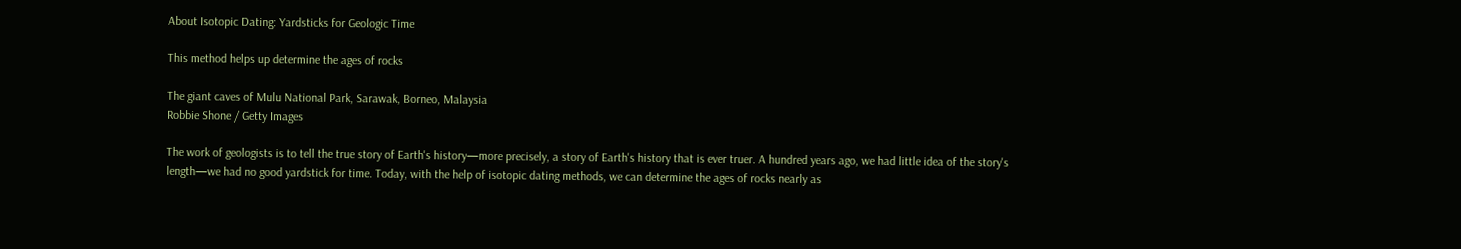About Isotopic Dating: Yardsticks for Geologic Time

This method helps up determine the ages of rocks

The giant caves of Mulu National Park, Sarawak, Borneo, Malaysia
Robbie Shone / Getty Images

The work of geologists is to tell the true story of Earth's history—more precisely, a story of Earth's history that is ever truer. A hundred years ago, we had little idea of the story's length—we had no good yardstick for time. Today, with the help of isotopic dating methods, we can determine the ages of rocks nearly as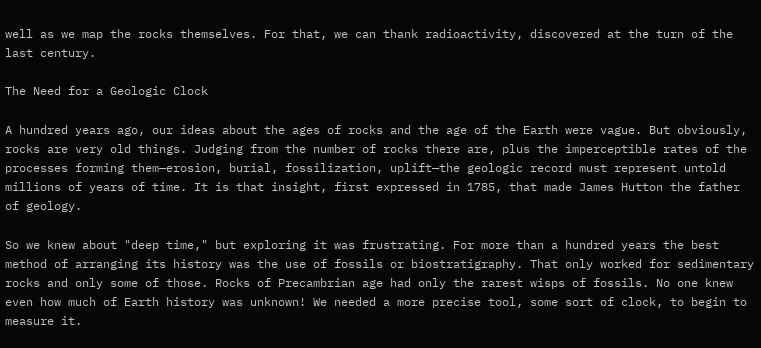well as we map the rocks themselves. For that, we can thank radioactivity, discovered at the turn of the last century.

The Need for a Geologic Clock

A hundred years ago, our ideas about the ages of rocks and the age of the Earth were vague. But obviously, rocks are very old things. Judging from the number of rocks there are, plus the imperceptible rates of the processes forming them—erosion, burial, fossilization, uplift—the geologic record must represent untold millions of years of time. It is that insight, first expressed in 1785, that made James Hutton the father of geology.

So we knew about "deep time," but exploring it was frustrating. For more than a hundred years the best method of arranging its history was the use of fossils or biostratigraphy. That only worked for sedimentary rocks and only some of those. Rocks of Precambrian age had only the rarest wisps of fossils. No one knew even how much of Earth history was unknown! We needed a more precise tool, some sort of clock, to begin to measure it.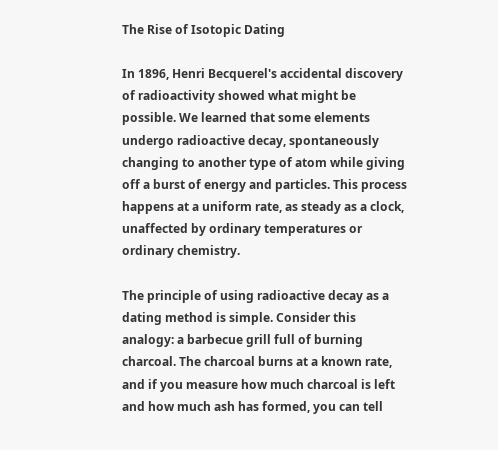The Rise of Isotopic Dating

In 1896, Henri Becquerel's accidental discovery of radioactivity showed what might be possible. We learned that some elements undergo radioactive decay, spontaneously changing to another type of atom while giving off a burst of energy and particles. This process happens at a uniform rate, as steady as a clock, unaffected by ordinary temperatures or ordinary chemistry.

The principle of using radioactive decay as a dating method is simple. Consider this analogy: a barbecue grill full of burning charcoal. The charcoal burns at a known rate, and if you measure how much charcoal is left and how much ash has formed, you can tell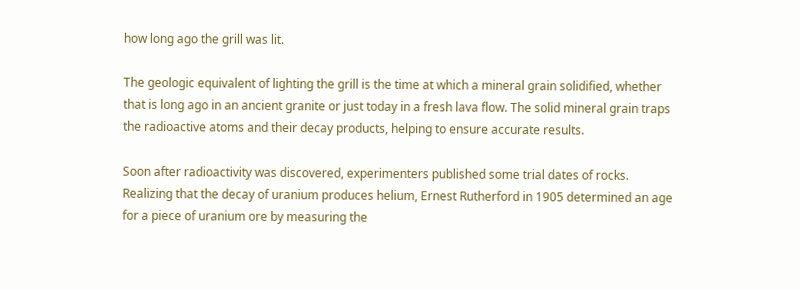how long ago the grill was lit.

The geologic equivalent of lighting the grill is the time at which a mineral grain solidified, whether that is long ago in an ancient granite or just today in a fresh lava flow. The solid mineral grain traps the radioactive atoms and their decay products, helping to ensure accurate results.

Soon after radioactivity was discovered, experimenters published some trial dates of rocks. Realizing that the decay of uranium produces helium, Ernest Rutherford in 1905 determined an age for a piece of uranium ore by measuring the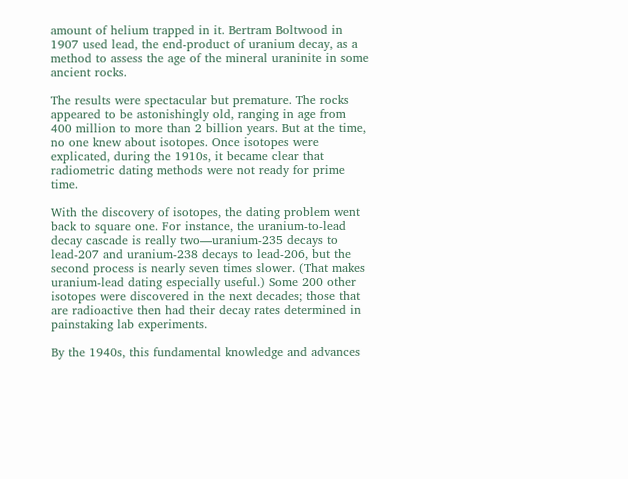amount of helium trapped in it. Bertram Boltwood in 1907 used lead, the end-product of uranium decay, as a method to assess the age of the mineral uraninite in some ancient rocks.

The results were spectacular but premature. The rocks appeared to be astonishingly old, ranging in age from 400 million to more than 2 billion years. But at the time, no one knew about isotopes. Once isotopes were explicated, during the 1910s, it became clear that radiometric dating methods were not ready for prime time.

With the discovery of isotopes, the dating problem went back to square one. For instance, the uranium-to-lead decay cascade is really two—uranium-235 decays to lead-207 and uranium-238 decays to lead-206, but the second process is nearly seven times slower. (That makes uranium-lead dating especially useful.) Some 200 other isotopes were discovered in the next decades; those that are radioactive then had their decay rates determined in painstaking lab experiments.

By the 1940s, this fundamental knowledge and advances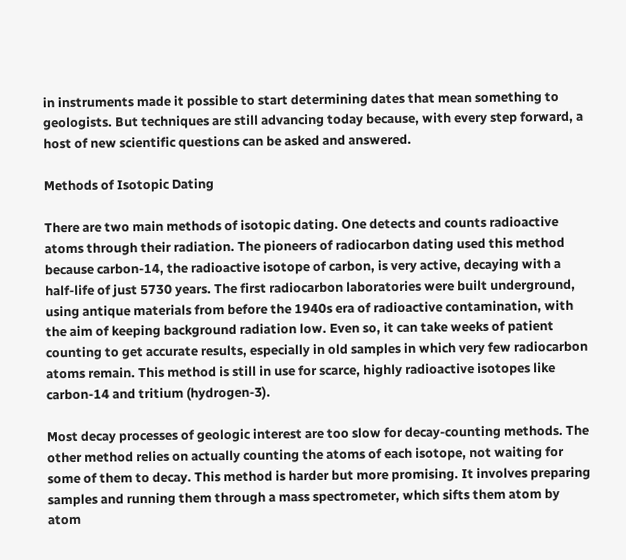in instruments made it possible to start determining dates that mean something to geologists. But techniques are still advancing today because, with every step forward, a host of new scientific questions can be asked and answered.

Methods of Isotopic Dating

There are two main methods of isotopic dating. One detects and counts radioactive atoms through their radiation. The pioneers of radiocarbon dating used this method because carbon-14, the radioactive isotope of carbon, is very active, decaying with a half-life of just 5730 years. The first radiocarbon laboratories were built underground, using antique materials from before the 1940s era of radioactive contamination, with the aim of keeping background radiation low. Even so, it can take weeks of patient counting to get accurate results, especially in old samples in which very few radiocarbon atoms remain. This method is still in use for scarce, highly radioactive isotopes like carbon-14 and tritium (hydrogen-3).

Most decay processes of geologic interest are too slow for decay-counting methods. The other method relies on actually counting the atoms of each isotope, not waiting for some of them to decay. This method is harder but more promising. It involves preparing samples and running them through a mass spectrometer, which sifts them atom by atom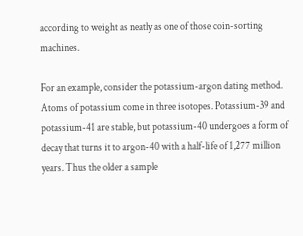according to weight as neatly as one of those coin-sorting machines.

For an example, consider the potassium-argon dating method. Atoms of potassium come in three isotopes. Potassium-39 and potassium-41 are stable, but potassium-40 undergoes a form of decay that turns it to argon-40 with a half-life of 1,277 million years. Thus the older a sample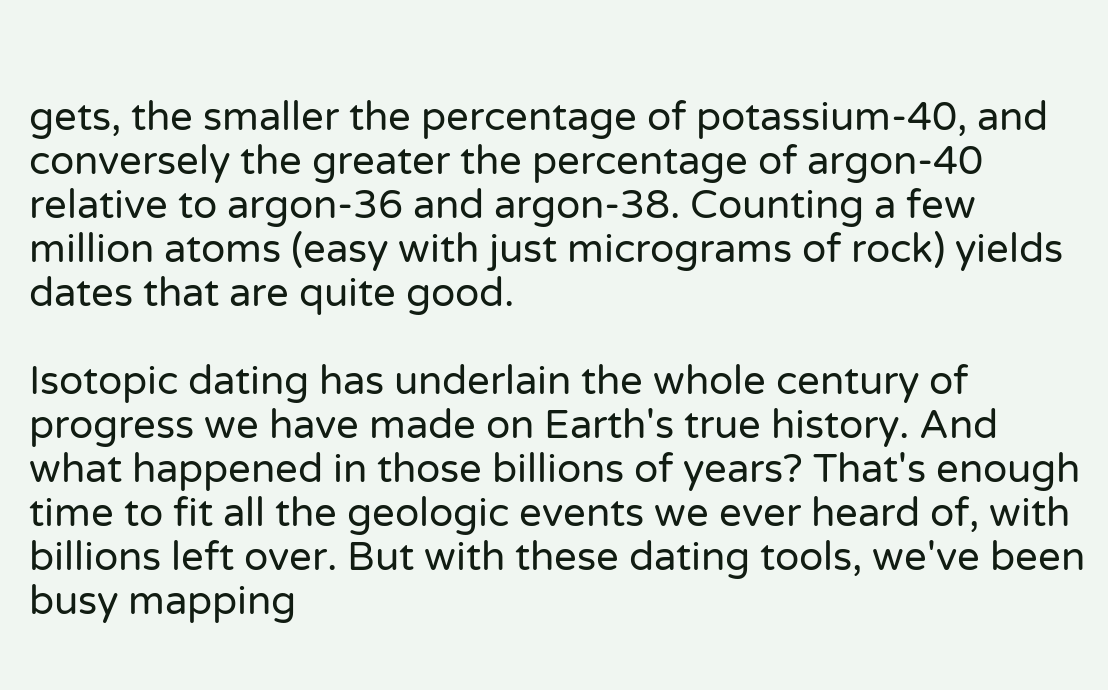gets, the smaller the percentage of potassium-40, and conversely the greater the percentage of argon-40 relative to argon-36 and argon-38. Counting a few million atoms (easy with just micrograms of rock) yields dates that are quite good.

Isotopic dating has underlain the whole century of progress we have made on Earth's true history. And what happened in those billions of years? That's enough time to fit all the geologic events we ever heard of, with billions left over. But with these dating tools, we've been busy mapping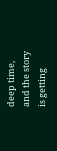deep time, and the story is getting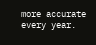more accurate every year.